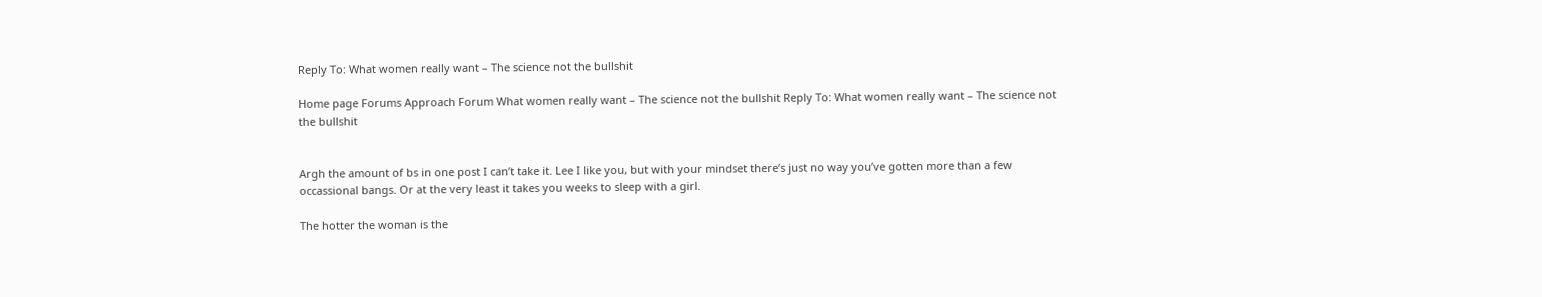Reply To: What women really want – The science not the bullshit

Home page Forums Approach Forum What women really want – The science not the bullshit Reply To: What women really want – The science not the bullshit


Argh the amount of bs in one post I can’t take it. Lee I like you, but with your mindset there’s just no way you’ve gotten more than a few occassional bangs. Or at the very least it takes you weeks to sleep with a girl.

The hotter the woman is the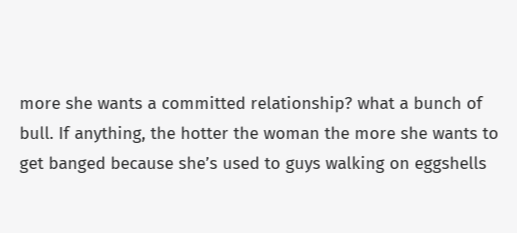more she wants a committed relationship? what a bunch of bull. If anything, the hotter the woman the more she wants to get banged because she’s used to guys walking on eggshells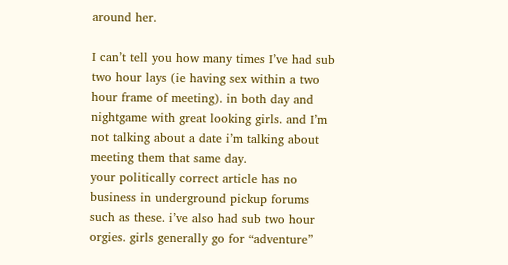around her.

I can’t tell you how many times I’ve had sub two hour lays (ie having sex within a two hour frame of meeting). in both day and nightgame with great looking girls. and I’m not talking about a date i’m talking about meeting them that same day.
your politically correct article has no business in underground pickup forums such as these. i’ve also had sub two hour orgies. girls generally go for “adventure”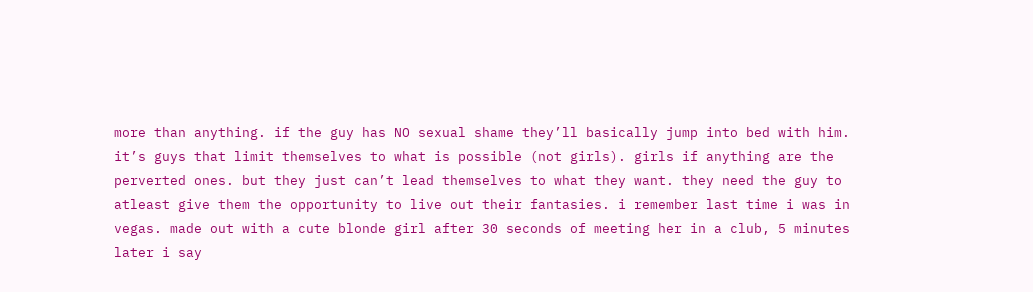more than anything. if the guy has NO sexual shame they’ll basically jump into bed with him. it’s guys that limit themselves to what is possible (not girls). girls if anything are the perverted ones. but they just can’t lead themselves to what they want. they need the guy to atleast give them the opportunity to live out their fantasies. i remember last time i was in vegas. made out with a cute blonde girl after 30 seconds of meeting her in a club, 5 minutes later i say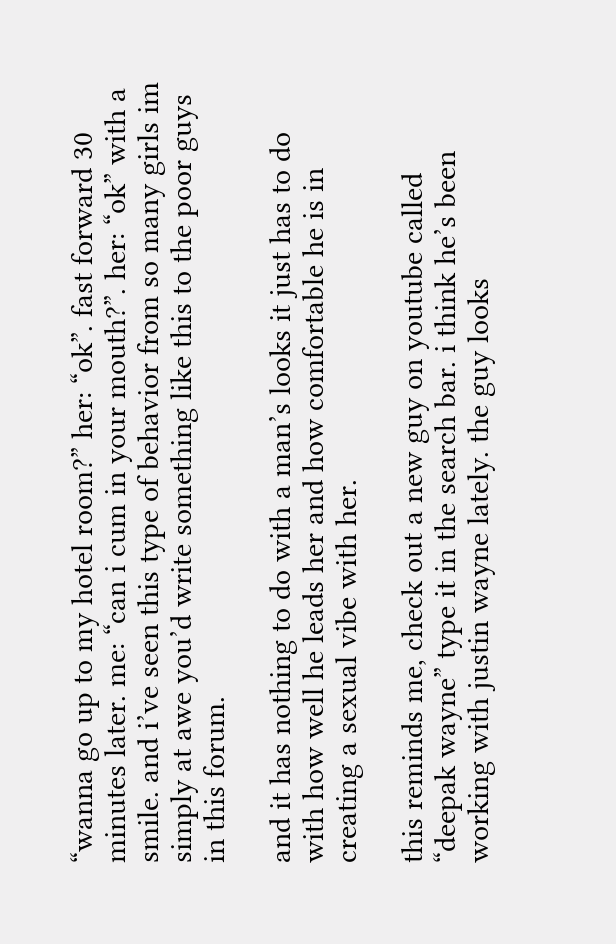“wanna go up to my hotel room?” her: “ok”. fast forward 30 minutes later. me: “can i cum in your mouth?”. her: “ok” with a smile. and i’ve seen this type of behavior from so many girls im simply at awe you’d write something like this to the poor guys in this forum.

and it has nothing to do with a man’s looks it just has to do with how well he leads her and how comfortable he is in creating a sexual vibe with her.

this reminds me, check out a new guy on youtube called “deepak wayne” type it in the search bar. i think he’s been working with justin wayne lately. the guy looks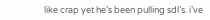like crap yet he’s been pulling sdl’s. i’ve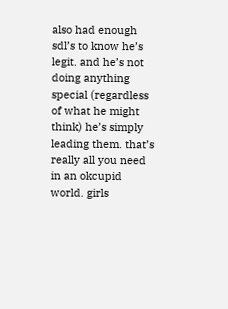also had enough sdl’s to know he’s legit. and he’s not doing anything special (regardless of what he might think) he’s simply leading them. that’s really all you need in an okcupid world. girls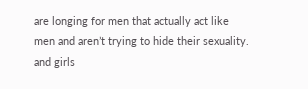are longing for men that actually act like men and aren’t trying to hide their sexuality. and girls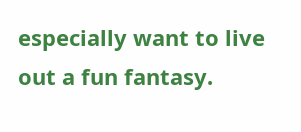especially want to live out a fun fantasy.